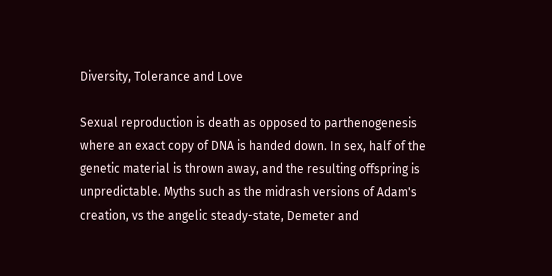Diversity, Tolerance and Love

Sexual reproduction is death as opposed to parthenogenesis where an exact copy of DNA is handed down. In sex, half of the genetic material is thrown away, and the resulting offspring is unpredictable. Myths such as the midrash versions of Adam's creation, vs the angelic steady-state, Demeter and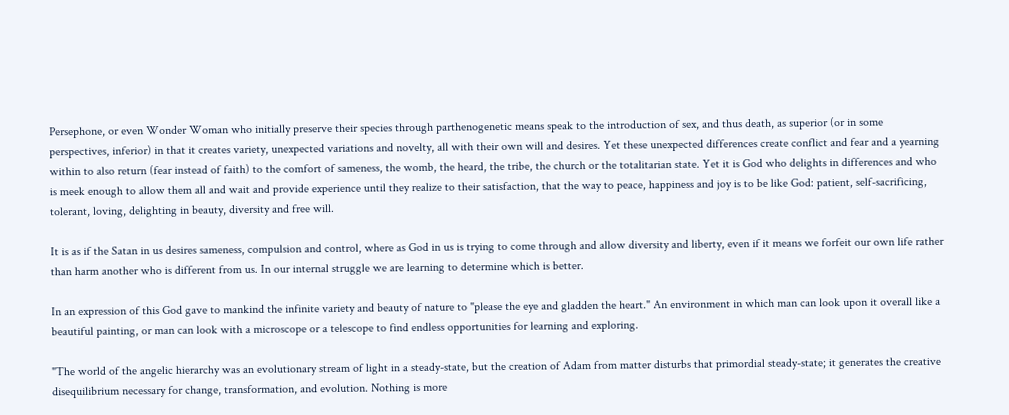Persephone, or even Wonder Woman who initially preserve their species through parthenogenetic means speak to the introduction of sex, and thus death, as superior (or in some perspectives, inferior) in that it creates variety, unexpected variations and novelty, all with their own will and desires. Yet these unexpected differences create conflict and fear and a yearning within to also return (fear instead of faith) to the comfort of sameness, the womb, the heard, the tribe, the church or the totalitarian state. Yet it is God who delights in differences and who is meek enough to allow them all and wait and provide experience until they realize to their satisfaction, that the way to peace, happiness and joy is to be like God: patient, self-sacrificing, tolerant, loving, delighting in beauty, diversity and free will.

It is as if the Satan in us desires sameness, compulsion and control, where as God in us is trying to come through and allow diversity and liberty, even if it means we forfeit our own life rather than harm another who is different from us. In our internal struggle we are learning to determine which is better.

In an expression of this God gave to mankind the infinite variety and beauty of nature to "please the eye and gladden the heart." An environment in which man can look upon it overall like a beautiful painting, or man can look with a microscope or a telescope to find endless opportunities for learning and exploring.

"The world of the angelic hierarchy was an evolutionary stream of light in a steady-state, but the creation of Adam from matter disturbs that primordial steady-state; it generates the creative disequilibrium necessary for change, transformation, and evolution. Nothing is more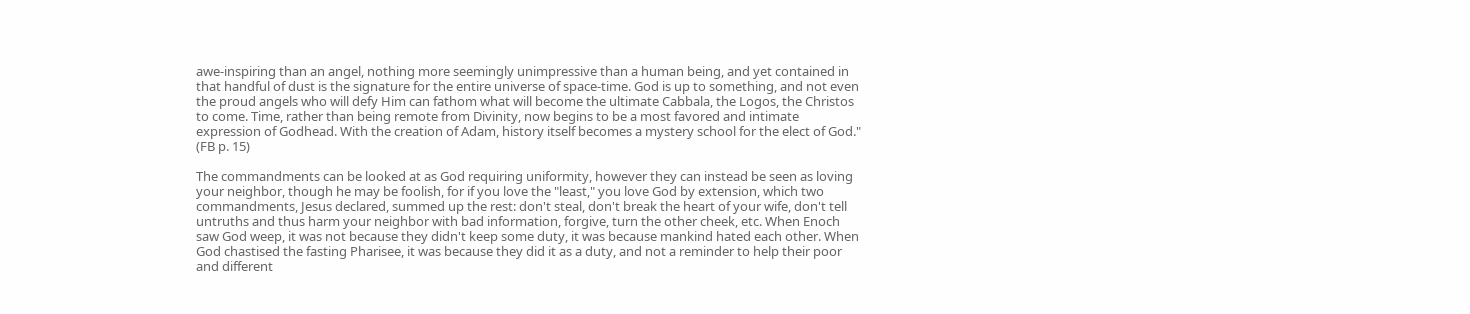awe-inspiring than an angel, nothing more seemingly unimpressive than a human being, and yet contained in that handful of dust is the signature for the entire universe of space-time. God is up to something, and not even the proud angels who will defy Him can fathom what will become the ultimate Cabbala, the Logos, the Christos to come. Time, rather than being remote from Divinity, now begins to be a most favored and intimate expression of Godhead. With the creation of Adam, history itself becomes a mystery school for the elect of God." (FB p. 15)

The commandments can be looked at as God requiring uniformity, however they can instead be seen as loving your neighbor, though he may be foolish, for if you love the "least," you love God by extension, which two commandments, Jesus declared, summed up the rest: don't steal, don't break the heart of your wife, don't tell untruths and thus harm your neighbor with bad information, forgive, turn the other cheek, etc. When Enoch saw God weep, it was not because they didn't keep some duty, it was because mankind hated each other. When God chastised the fasting Pharisee, it was because they did it as a duty, and not a reminder to help their poor and different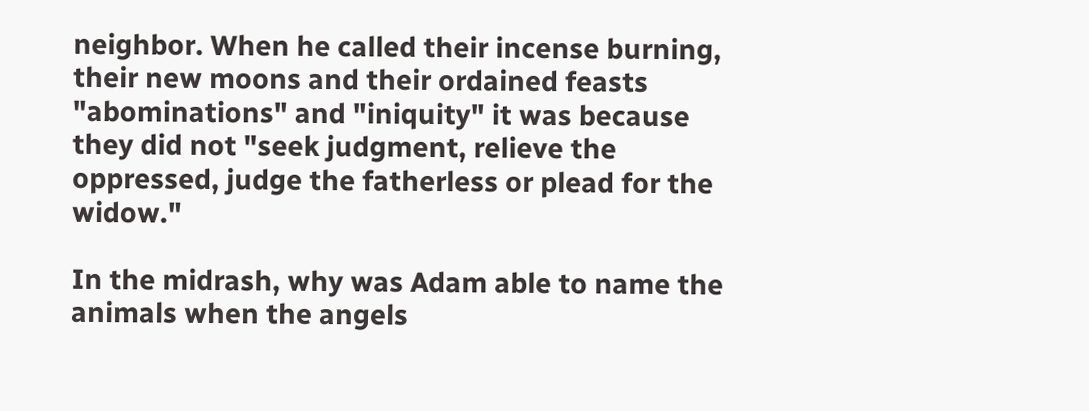neighbor. When he called their incense burning, their new moons and their ordained feasts "abominations" and "iniquity" it was because they did not "seek judgment, relieve the oppressed, judge the fatherless or plead for the widow."

In the midrash, why was Adam able to name the animals when the angels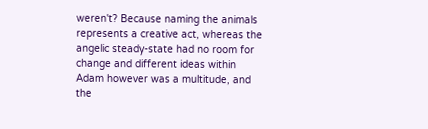weren't? Because naming the animals represents a creative act, whereas the angelic steady-state had no room for change and different ideas within Adam however was a multitude, and the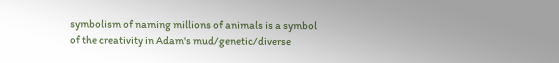symbolism of naming millions of animals is a symbol of the creativity in Adam's mud/genetic/diverse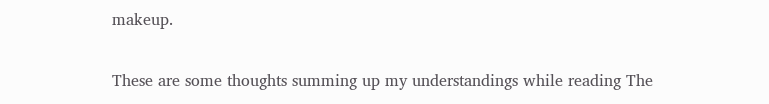makeup.

These are some thoughts summing up my understandings while reading The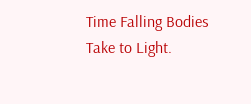Time Falling Bodies Take to Light.